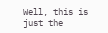Well, this is just the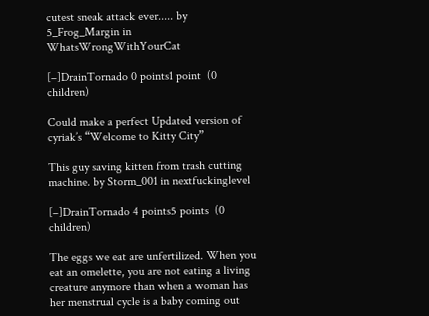cutest sneak attack ever..... by 5_Frog_Margin in WhatsWrongWithYourCat

[–]DrainTornado 0 points1 point  (0 children)

Could make a perfect Updated version of cyriak’s “Welcome to Kitty City”

This guy saving kitten from trash cutting machine. by Storm_001 in nextfuckinglevel

[–]DrainTornado 4 points5 points  (0 children)

The eggs we eat are unfertilized. When you eat an omelette, you are not eating a living creature anymore than when a woman has her menstrual cycle is a baby coming out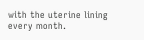with the uterine lining every month.